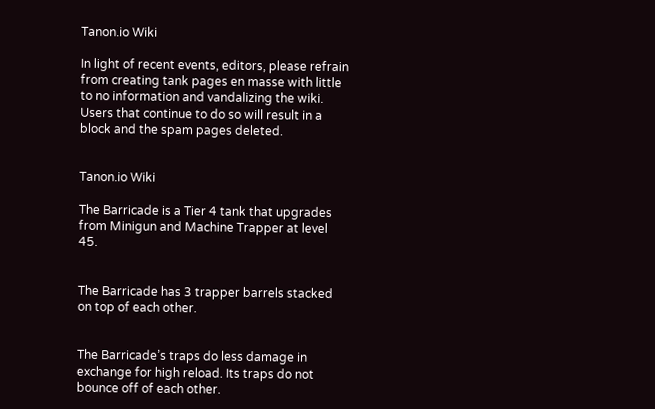Tanon.io Wiki

In light of recent events, editors, please refrain from creating tank pages en masse with little to no information and vandalizing the wiki. Users that continue to do so will result in a block and the spam pages deleted.


Tanon.io Wiki

The Barricade is a Tier 4 tank that upgrades from Minigun and Machine Trapper at level 45.


The Barricade has 3 trapper barrels stacked on top of each other.


The Barricade’s traps do less damage in exchange for high reload. Its traps do not bounce off of each other.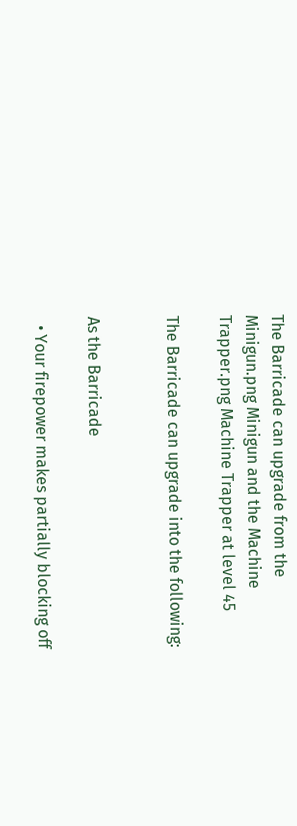The Barricade can upgrade from the Minigun.png Minigun and the Machine Trapper.png Machine Trapper at level 45

The Barricade can upgrade into the following:


As the Barricade

  • Your firepower makes partially blocking off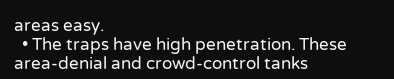areas easy.
  • The traps have high penetration. These area-denial and crowd-control tanks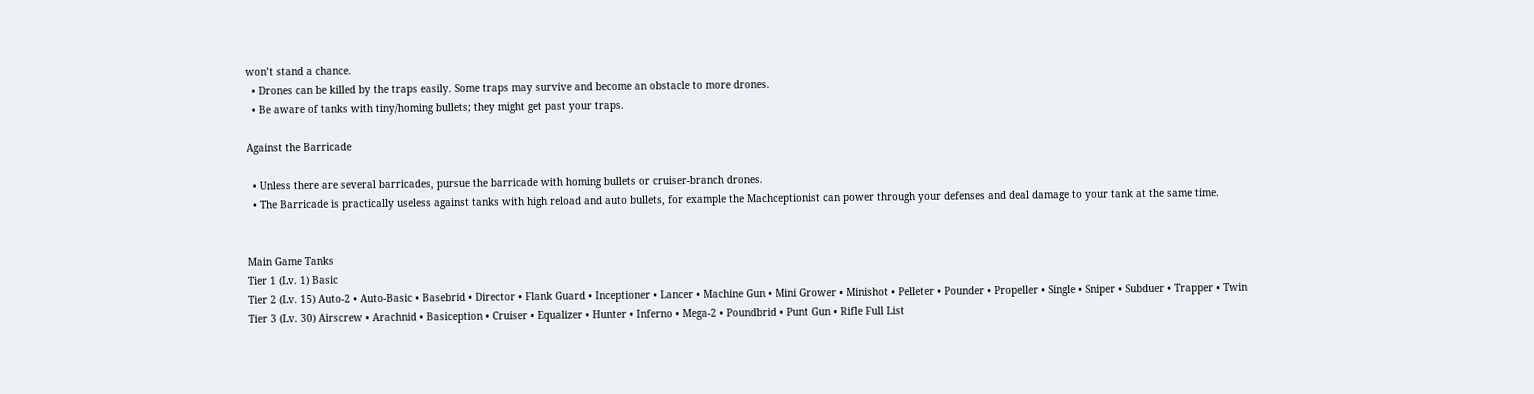won’t stand a chance.
  • Drones can be killed by the traps easily. Some traps may survive and become an obstacle to more drones.
  • Be aware of tanks with tiny/homing bullets; they might get past your traps.

Against the Barricade

  • Unless there are several barricades, pursue the barricade with homing bullets or cruiser-branch drones.
  • The Barricade is practically useless against tanks with high reload and auto bullets, for example the Machceptionist can power through your defenses and deal damage to your tank at the same time.


Main Game Tanks
Tier 1 (Lv. 1) Basic
Tier 2 (Lv. 15) Auto-2 • Auto-Basic • Basebrid • Director • Flank Guard • Inceptioner • Lancer • Machine Gun • Mini Grower • Minishot • Pelleter • Pounder • Propeller • Single • Sniper • Subduer • Trapper • Twin
Tier 3 (Lv. 30) Airscrew • Arachnid • Basiception • Cruiser • Equalizer • Hunter • Inferno • Mega-2 • Poundbrid • Punt Gun • Rifle Full List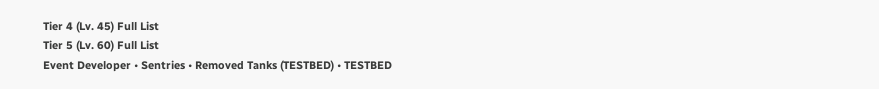Tier 4 (Lv. 45) Full List
Tier 5 (Lv. 60) Full List
Event Developer • Sentries • Removed Tanks (TESTBED) • TESTBED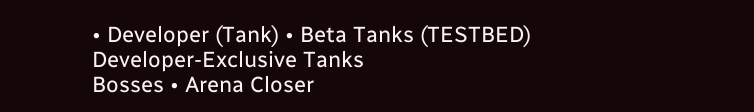• Developer (Tank) • Beta Tanks (TESTBED)
Developer-Exclusive Tanks
Bosses • Arena Closer